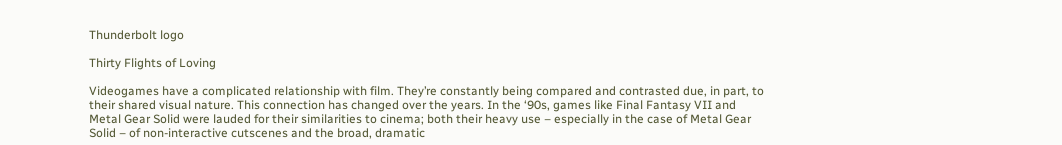Thunderbolt logo

Thirty Flights of Loving

Videogames have a complicated relationship with film. They’re constantly being compared and contrasted due, in part, to their shared visual nature. This connection has changed over the years. In the ‘90s, games like Final Fantasy VII and Metal Gear Solid were lauded for their similarities to cinema; both their heavy use – especially in the case of Metal Gear Solid – of non-interactive cutscenes and the broad, dramatic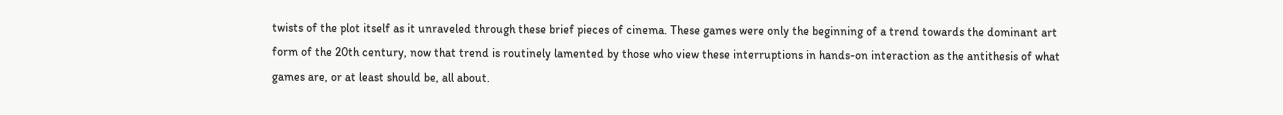twists of the plot itself as it unraveled through these brief pieces of cinema. These games were only the beginning of a trend towards the dominant art form of the 20th century, now that trend is routinely lamented by those who view these interruptions in hands-on interaction as the antithesis of what games are, or at least should be, all about.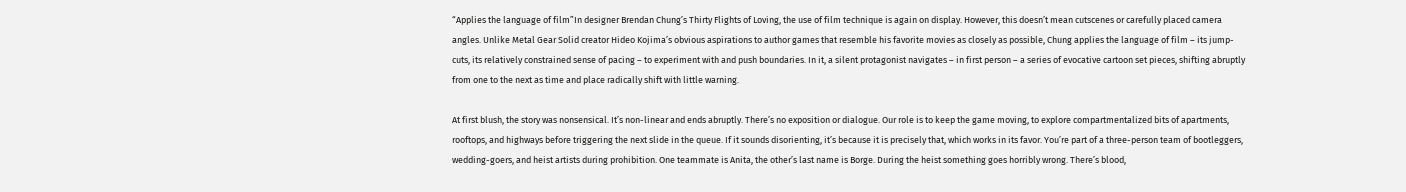“Applies the language of film”In designer Brendan Chung’s Thirty Flights of Loving, the use of film technique is again on display. However, this doesn’t mean cutscenes or carefully placed camera angles. Unlike Metal Gear Solid creator Hideo Kojima’s obvious aspirations to author games that resemble his favorite movies as closely as possible, Chung applies the language of film – its jump-cuts, its relatively constrained sense of pacing – to experiment with and push boundaries. In it, a silent protagonist navigates – in first person – a series of evocative cartoon set pieces, shifting abruptly from one to the next as time and place radically shift with little warning.

At first blush, the story was nonsensical. It’s non-linear and ends abruptly. There’s no exposition or dialogue. Our role is to keep the game moving, to explore compartmentalized bits of apartments, rooftops, and highways before triggering the next slide in the queue. If it sounds disorienting, it’s because it is precisely that, which works in its favor. You’re part of a three-person team of bootleggers, wedding-goers, and heist artists during prohibition. One teammate is Anita, the other’s last name is Borge. During the heist something goes horribly wrong. There’s blood,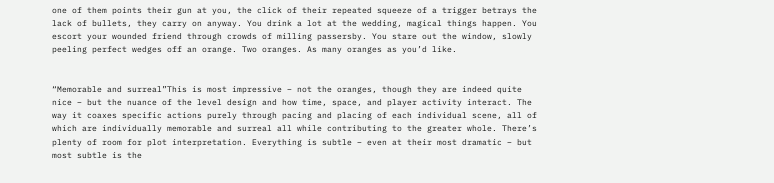one of them points their gun at you, the click of their repeated squeeze of a trigger betrays the lack of bullets, they carry on anyway. You drink a lot at the wedding, magical things happen. You escort your wounded friend through crowds of milling passersby. You stare out the window, slowly peeling perfect wedges off an orange. Two oranges. As many oranges as you’d like.


“Memorable and surreal”This is most impressive – not the oranges, though they are indeed quite nice – but the nuance of the level design and how time, space, and player activity interact. The way it coaxes specific actions purely through pacing and placing of each individual scene, all of which are individually memorable and surreal all while contributing to the greater whole. There’s plenty of room for plot interpretation. Everything is subtle – even at their most dramatic – but most subtle is the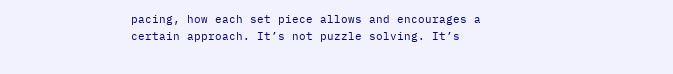pacing, how each set piece allows and encourages a certain approach. It’s not puzzle solving. It’s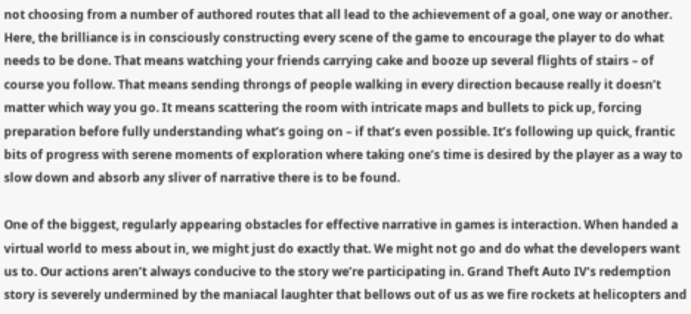not choosing from a number of authored routes that all lead to the achievement of a goal, one way or another. Here, the brilliance is in consciously constructing every scene of the game to encourage the player to do what needs to be done. That means watching your friends carrying cake and booze up several flights of stairs – of course you follow. That means sending throngs of people walking in every direction because really it doesn’t matter which way you go. It means scattering the room with intricate maps and bullets to pick up, forcing preparation before fully understanding what’s going on – if that’s even possible. It’s following up quick, frantic bits of progress with serene moments of exploration where taking one’s time is desired by the player as a way to slow down and absorb any sliver of narrative there is to be found.

One of the biggest, regularly appearing obstacles for effective narrative in games is interaction. When handed a virtual world to mess about in, we might just do exactly that. We might not go and do what the developers want us to. Our actions aren’t always conducive to the story we’re participating in. Grand Theft Auto IV‘s redemption story is severely undermined by the maniacal laughter that bellows out of us as we fire rockets at helicopters and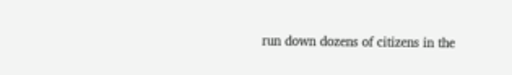run down dozens of citizens in the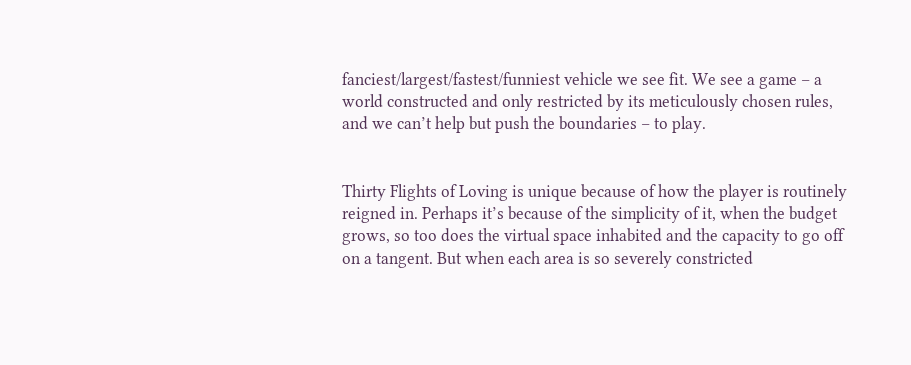fanciest/largest/fastest/funniest vehicle we see fit. We see a game – a world constructed and only restricted by its meticulously chosen rules, and we can’t help but push the boundaries – to play.


Thirty Flights of Loving is unique because of how the player is routinely reigned in. Perhaps it’s because of the simplicity of it, when the budget grows, so too does the virtual space inhabited and the capacity to go off on a tangent. But when each area is so severely constricted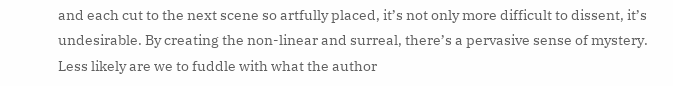and each cut to the next scene so artfully placed, it’s not only more difficult to dissent, it’s undesirable. By creating the non-linear and surreal, there’s a pervasive sense of mystery. Less likely are we to fuddle with what the author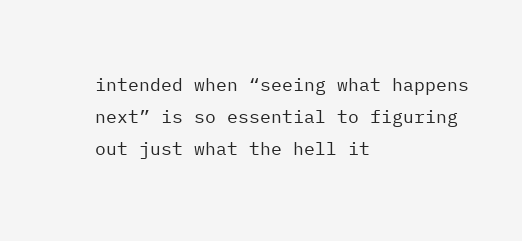intended when “seeing what happens next” is so essential to figuring out just what the hell it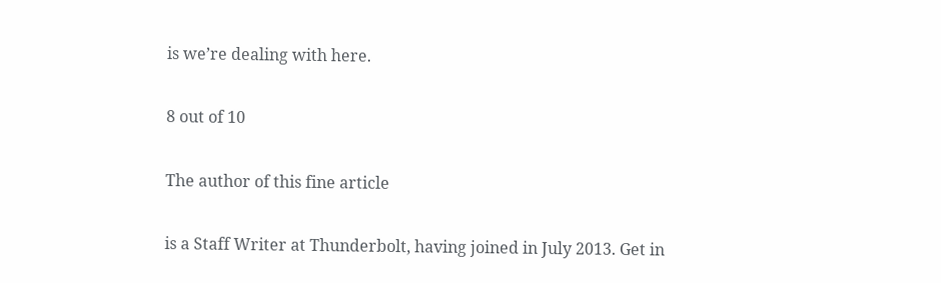is we’re dealing with here.

8 out of 10

The author of this fine article

is a Staff Writer at Thunderbolt, having joined in July 2013. Get in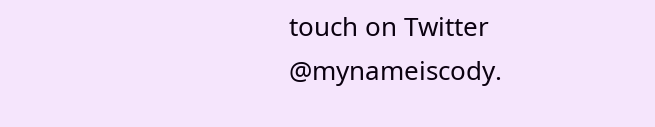touch on Twitter @mynameiscody.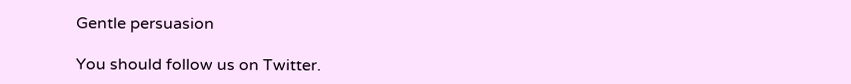Gentle persuasion

You should follow us on Twitter.